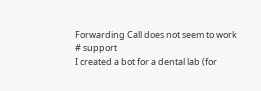Forwarding Call does not seem to work
# support
I created a bot for a dental lab (for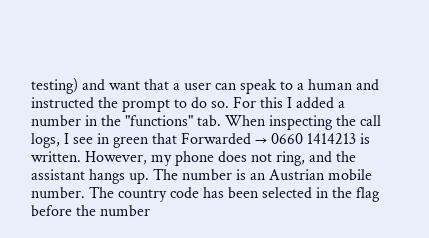testing) and want that a user can speak to a human and instructed the prompt to do so. For this I added a number in the "functions" tab. When inspecting the call logs, I see in green that Forwarded → 0660 1414213 is written. However, my phone does not ring, and the assistant hangs up. The number is an Austrian mobile number. The country code has been selected in the flag before the number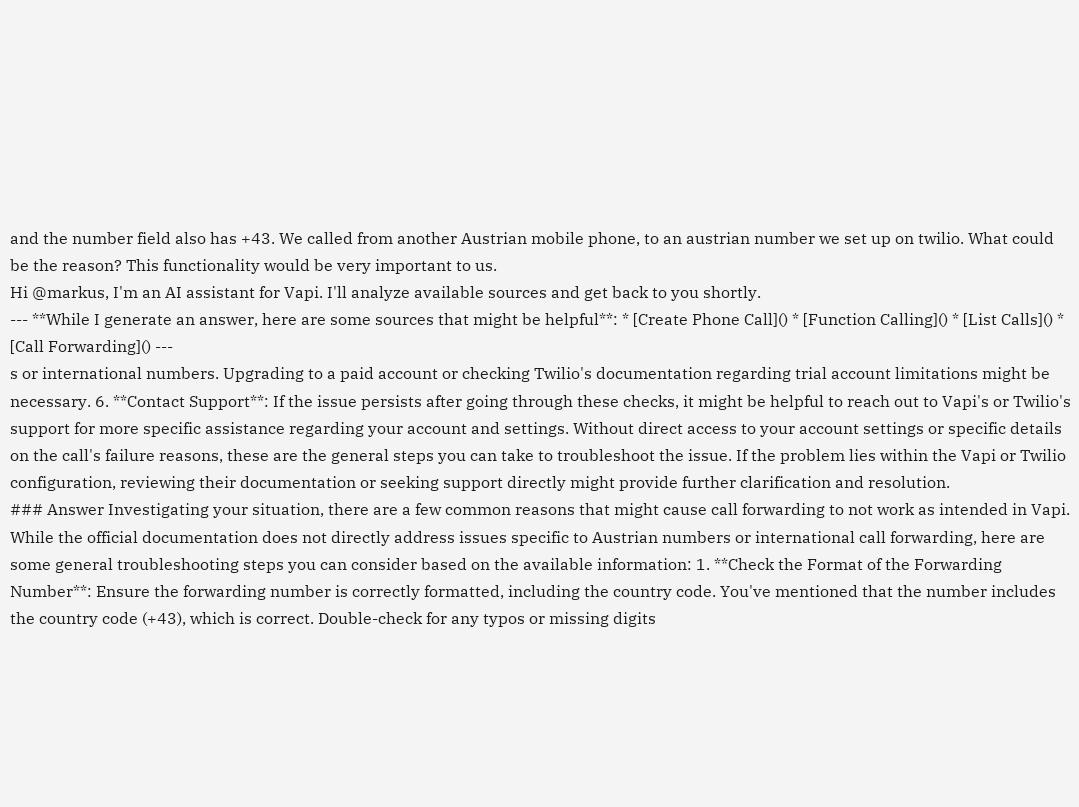and the number field also has +43. We called from another Austrian mobile phone, to an austrian number we set up on twilio. What could be the reason? This functionality would be very important to us.
Hi @markus, I'm an AI assistant for Vapi. I'll analyze available sources and get back to you shortly.
--- **While I generate an answer, here are some sources that might be helpful**: * [Create Phone Call]() * [Function Calling]() * [List Calls]() * [Call Forwarding]() ---
s or international numbers. Upgrading to a paid account or checking Twilio's documentation regarding trial account limitations might be necessary. 6. **Contact Support**: If the issue persists after going through these checks, it might be helpful to reach out to Vapi's or Twilio's support for more specific assistance regarding your account and settings. Without direct access to your account settings or specific details on the call's failure reasons, these are the general steps you can take to troubleshoot the issue. If the problem lies within the Vapi or Twilio configuration, reviewing their documentation or seeking support directly might provide further clarification and resolution.
### Answer Investigating your situation, there are a few common reasons that might cause call forwarding to not work as intended in Vapi. While the official documentation does not directly address issues specific to Austrian numbers or international call forwarding, here are some general troubleshooting steps you can consider based on the available information: 1. **Check the Format of the Forwarding Number**: Ensure the forwarding number is correctly formatted, including the country code. You've mentioned that the number includes the country code (+43), which is correct. Double-check for any typos or missing digits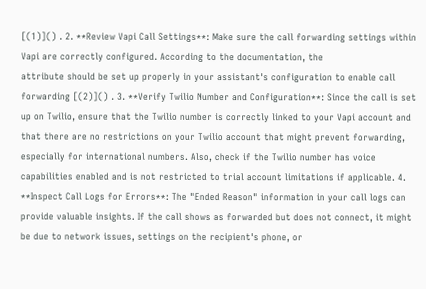[(1)]() . 2. **Review Vapi Call Settings**: Make sure the call forwarding settings within Vapi are correctly configured. According to the documentation, the
attribute should be set up properly in your assistant's configuration to enable call forwarding [(2)]() . 3. **Verify Twilio Number and Configuration**: Since the call is set up on Twilio, ensure that the Twilio number is correctly linked to your Vapi account and that there are no restrictions on your Twilio account that might prevent forwarding, especially for international numbers. Also, check if the Twilio number has voice capabilities enabled and is not restricted to trial account limitations if applicable. 4. **Inspect Call Logs for Errors**: The "Ended Reason" information in your call logs can provide valuable insights. If the call shows as forwarded but does not connect, it might be due to network issues, settings on the recipient's phone, or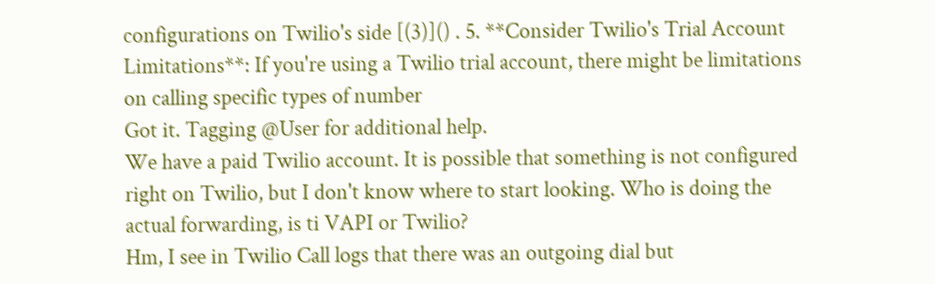configurations on Twilio's side [(3)]() . 5. **Consider Twilio's Trial Account Limitations**: If you're using a Twilio trial account, there might be limitations on calling specific types of number
Got it. Tagging @User for additional help.
We have a paid Twilio account. It is possible that something is not configured right on Twilio, but I don't know where to start looking. Who is doing the actual forwarding, is ti VAPI or Twilio?
Hm, I see in Twilio Call logs that there was an outgoing dial but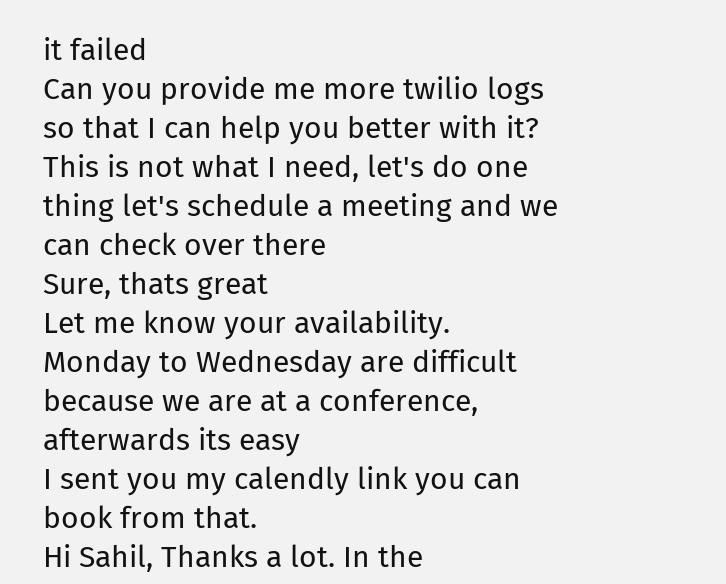it failed
Can you provide me more twilio logs so that I can help you better with it?
This is not what I need, let's do one thing let's schedule a meeting and we can check over there
Sure, thats great
Let me know your availability. Monday to Wednesday are difficult because we are at a conference, afterwards its easy
I sent you my calendly link you can book from that.
Hi Sahil, Thanks a lot. In the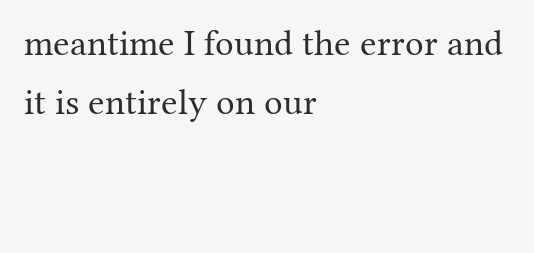meantime I found the error and it is entirely on our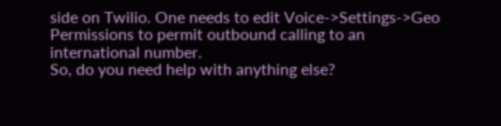side on Twilio. One needs to edit Voice->Settings->Geo Permissions to permit outbound calling to an international number.
So, do you need help with anything else?